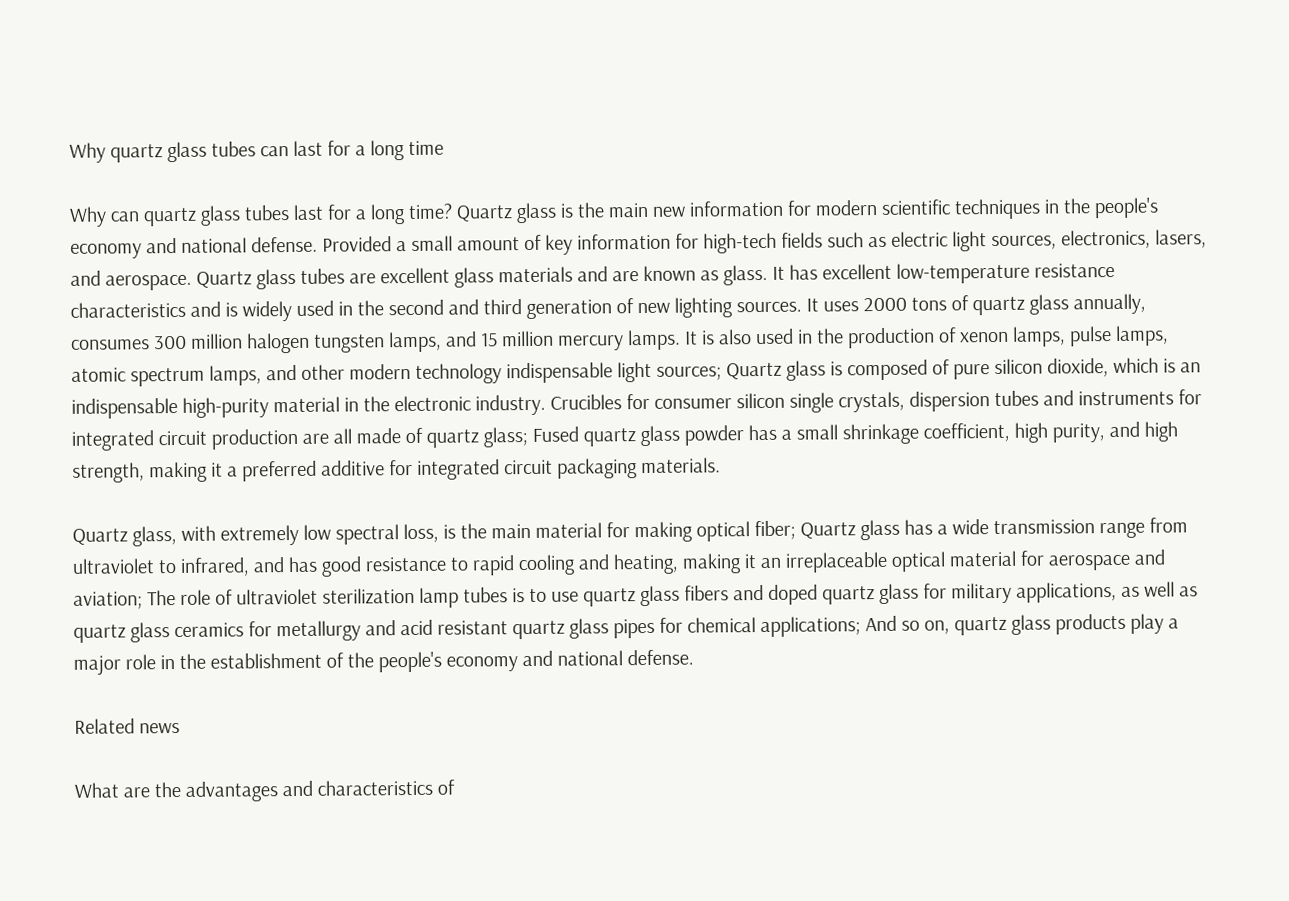Why quartz glass tubes can last for a long time

Why can quartz glass tubes last for a long time? Quartz glass is the main new information for modern scientific techniques in the people's economy and national defense. Provided a small amount of key information for high-tech fields such as electric light sources, electronics, lasers, and aerospace. Quartz glass tubes are excellent glass materials and are known as glass. It has excellent low-temperature resistance characteristics and is widely used in the second and third generation of new lighting sources. It uses 2000 tons of quartz glass annually, consumes 300 million halogen tungsten lamps, and 15 million mercury lamps. It is also used in the production of xenon lamps, pulse lamps, atomic spectrum lamps, and other modern technology indispensable light sources; Quartz glass is composed of pure silicon dioxide, which is an indispensable high-purity material in the electronic industry. Crucibles for consumer silicon single crystals, dispersion tubes and instruments for integrated circuit production are all made of quartz glass; Fused quartz glass powder has a small shrinkage coefficient, high purity, and high strength, making it a preferred additive for integrated circuit packaging materials.

Quartz glass, with extremely low spectral loss, is the main material for making optical fiber; Quartz glass has a wide transmission range from ultraviolet to infrared, and has good resistance to rapid cooling and heating, making it an irreplaceable optical material for aerospace and aviation; The role of ultraviolet sterilization lamp tubes is to use quartz glass fibers and doped quartz glass for military applications, as well as quartz glass ceramics for metallurgy and acid resistant quartz glass pipes for chemical applications; And so on, quartz glass products play a major role in the establishment of the people's economy and national defense.

Related news

What are the advantages and characteristics of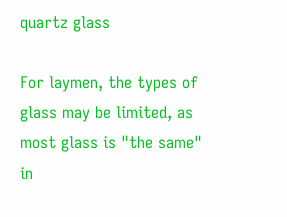quartz glass

For laymen, the types of glass may be limited, as most glass is "the same" in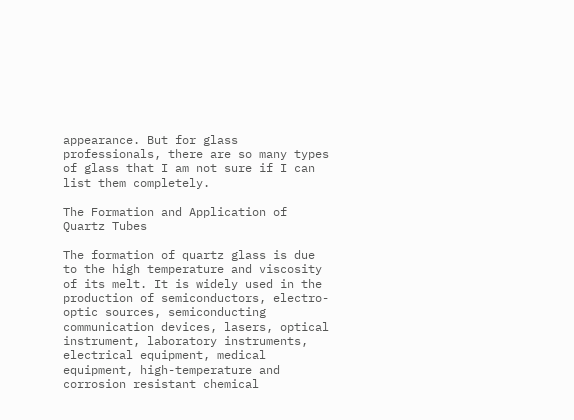appearance. But for glass professionals, there are so many types of glass that I am not sure if I can list them completely.

The Formation and Application of Quartz Tubes

The formation of quartz glass is due to the high temperature and viscosity of its melt. It is widely used in the production of semiconductors, electro-optic sources, semiconducting communication devices, lasers, optical instrument, laboratory instruments, electrical equipment, medical equipment, high-temperature and corrosion resistant chemical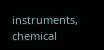instruments, chemical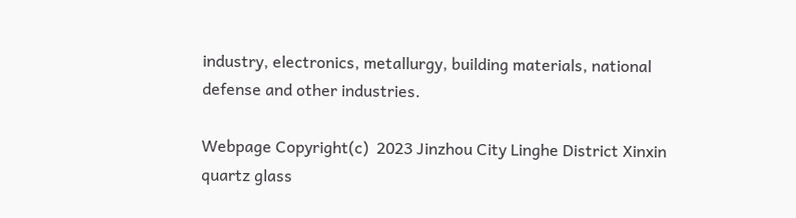industry, electronics, metallurgy, building materials, national defense and other industries.

Webpage Copyright(c)  2023 Jinzhou City Linghe District Xinxin quartz glass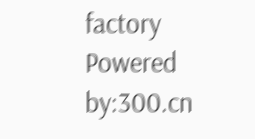factory   Powered by:300.cn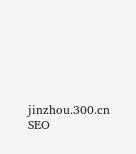jinzhou.300.cn   SEO